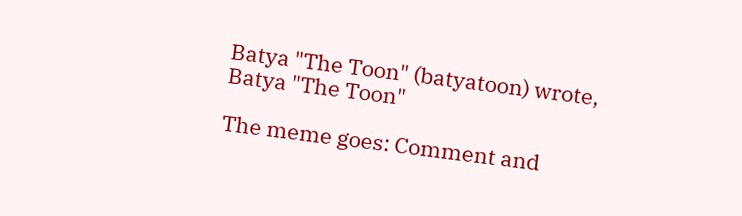Batya "The Toon" (batyatoon) wrote,
Batya "The Toon"

The meme goes: Comment and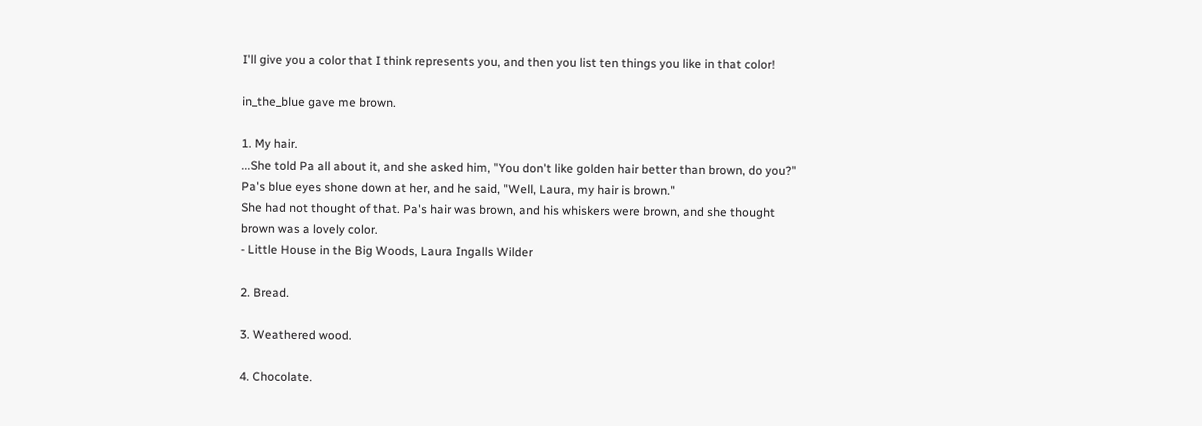I'll give you a color that I think represents you, and then you list ten things you like in that color!

in_the_blue gave me brown.

1. My hair.
...She told Pa all about it, and she asked him, "You don't like golden hair better than brown, do you?"
Pa's blue eyes shone down at her, and he said, "Well, Laura, my hair is brown."
She had not thought of that. Pa's hair was brown, and his whiskers were brown, and she thought brown was a lovely color.
- Little House in the Big Woods, Laura Ingalls Wilder

2. Bread.

3. Weathered wood.

4. Chocolate.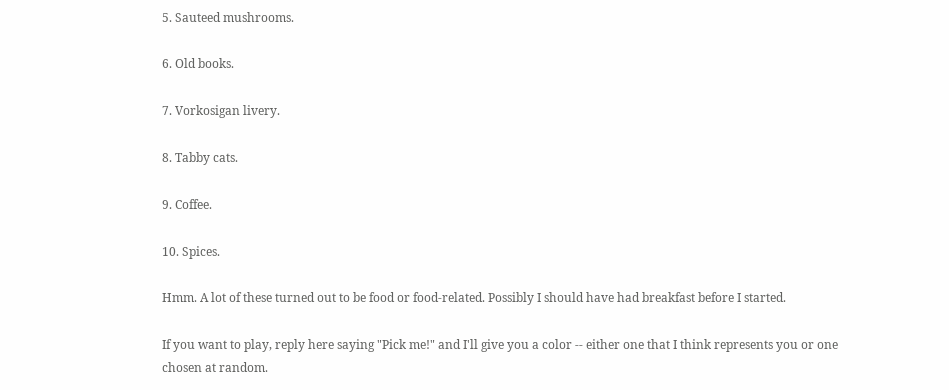5. Sauteed mushrooms.

6. Old books.

7. Vorkosigan livery.

8. Tabby cats.

9. Coffee.

10. Spices.

Hmm. A lot of these turned out to be food or food-related. Possibly I should have had breakfast before I started.

If you want to play, reply here saying "Pick me!" and I'll give you a color -- either one that I think represents you or one chosen at random.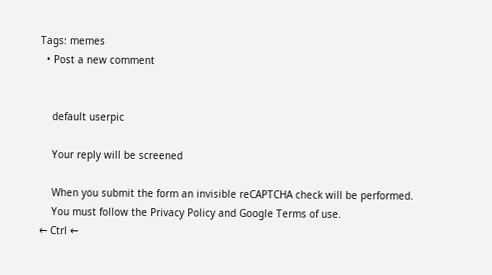Tags: memes
  • Post a new comment


    default userpic

    Your reply will be screened

    When you submit the form an invisible reCAPTCHA check will be performed.
    You must follow the Privacy Policy and Google Terms of use.
← Ctrl ←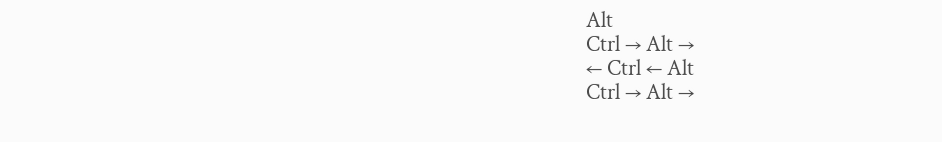Alt
Ctrl → Alt →
← Ctrl ← Alt
Ctrl → Alt →